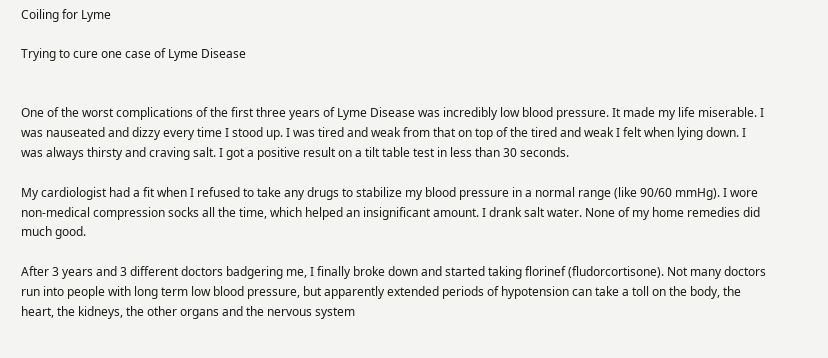Coiling for Lyme

Trying to cure one case of Lyme Disease


One of the worst complications of the first three years of Lyme Disease was incredibly low blood pressure. It made my life miserable. I was nauseated and dizzy every time I stood up. I was tired and weak from that on top of the tired and weak I felt when lying down. I was always thirsty and craving salt. I got a positive result on a tilt table test in less than 30 seconds.

My cardiologist had a fit when I refused to take any drugs to stabilize my blood pressure in a normal range (like 90/60 mmHg). I wore non-medical compression socks all the time, which helped an insignificant amount. I drank salt water. None of my home remedies did much good.

After 3 years and 3 different doctors badgering me, I finally broke down and started taking florinef (fludorcortisone). Not many doctors run into people with long term low blood pressure, but apparently extended periods of hypotension can take a toll on the body, the heart, the kidneys, the other organs and the nervous system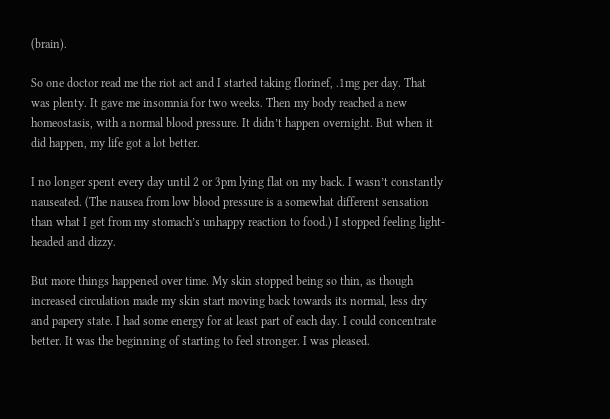(brain).

So one doctor read me the riot act and I started taking florinef, .1mg per day. That was plenty. It gave me insomnia for two weeks. Then my body reached a new homeostasis, with a normal blood pressure. It didn’t happen overnight. But when it did happen, my life got a lot better.

I no longer spent every day until 2 or 3pm lying flat on my back. I wasn’t constantly nauseated. (The nausea from low blood pressure is a somewhat different sensation than what I get from my stomach’s unhappy reaction to food.) I stopped feeling light-headed and dizzy.

But more things happened over time. My skin stopped being so thin, as though increased circulation made my skin start moving back towards its normal, less dry and papery state. I had some energy for at least part of each day. I could concentrate better. It was the beginning of starting to feel stronger. I was pleased.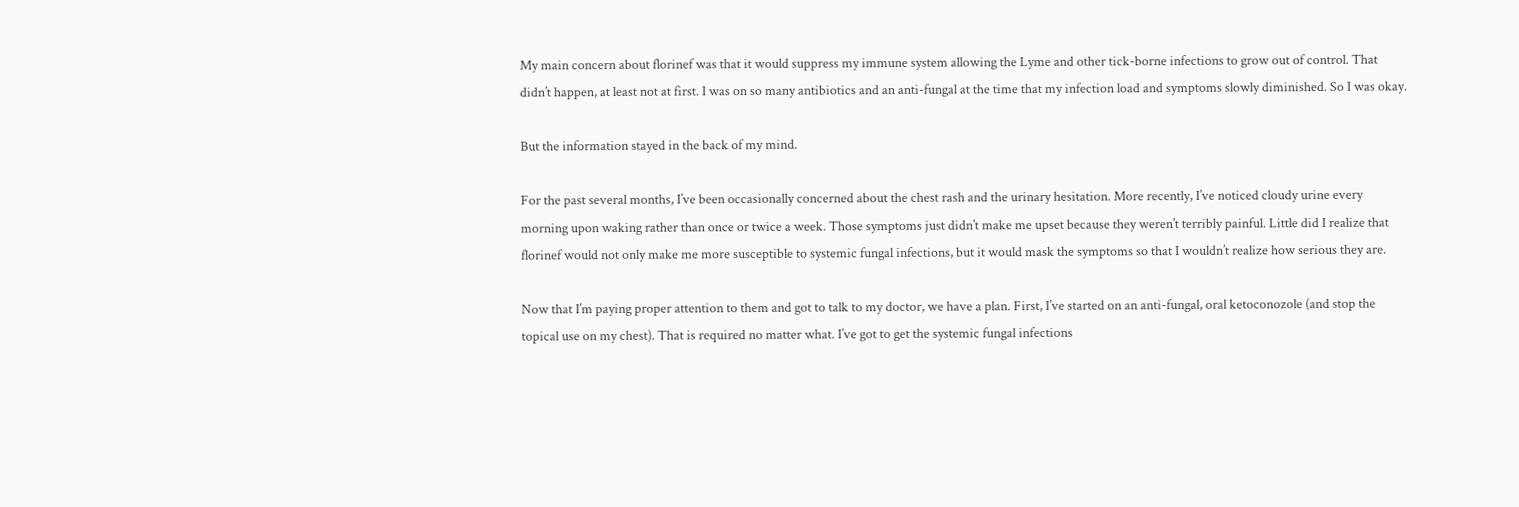My main concern about florinef was that it would suppress my immune system allowing the Lyme and other tick-borne infections to grow out of control. That didn’t happen, at least not at first. I was on so many antibiotics and an anti-fungal at the time that my infection load and symptoms slowly diminished. So I was okay.

But the information stayed in the back of my mind.

For the past several months, I’ve been occasionally concerned about the chest rash and the urinary hesitation. More recently, I’ve noticed cloudy urine every morning upon waking rather than once or twice a week. Those symptoms just didn’t make me upset because they weren’t terribly painful. Little did I realize that florinef would not only make me more susceptible to systemic fungal infections, but it would mask the symptoms so that I wouldn’t realize how serious they are.

Now that I’m paying proper attention to them and got to talk to my doctor, we have a plan. First, I’ve started on an anti-fungal, oral ketoconozole (and stop the topical use on my chest). That is required no matter what. I’ve got to get the systemic fungal infections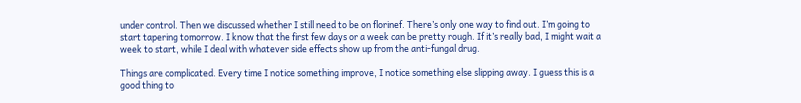under control. Then we discussed whether I still need to be on florinef. There’s only one way to find out. I’m going to start tapering tomorrow. I know that the first few days or a week can be pretty rough. If it’s really bad, I might wait a week to start, while I deal with whatever side effects show up from the anti-fungal drug.

Things are complicated. Every time I notice something improve, I notice something else slipping away. I guess this is a good thing to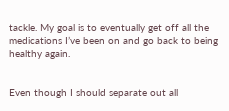tackle. My goal is to eventually get off all the medications I’ve been on and go back to being healthy again.


Even though I should separate out all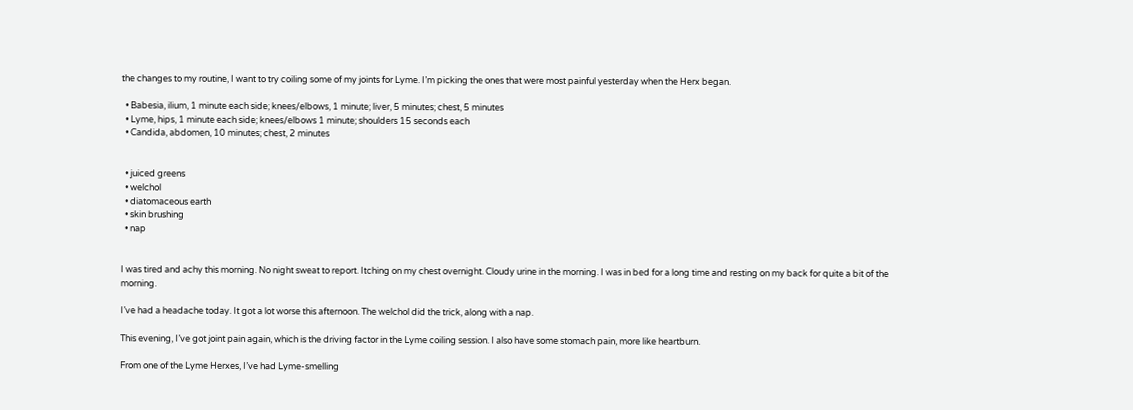the changes to my routine, I want to try coiling some of my joints for Lyme. I’m picking the ones that were most painful yesterday when the Herx began.

  • Babesia, ilium, 1 minute each side; knees/elbows, 1 minute; liver, 5 minutes; chest, 5 minutes
  • Lyme, hips, 1 minute each side; knees/elbows 1 minute; shoulders 15 seconds each
  • Candida, abdomen, 10 minutes; chest, 2 minutes


  • juiced greens
  • welchol
  • diatomaceous earth
  • skin brushing
  • nap


I was tired and achy this morning. No night sweat to report. Itching on my chest overnight. Cloudy urine in the morning. I was in bed for a long time and resting on my back for quite a bit of the morning.

I’ve had a headache today. It got a lot worse this afternoon. The welchol did the trick, along with a nap.

This evening, I’ve got joint pain again, which is the driving factor in the Lyme coiling session. I also have some stomach pain, more like heartburn.

From one of the Lyme Herxes, I’ve had Lyme-smelling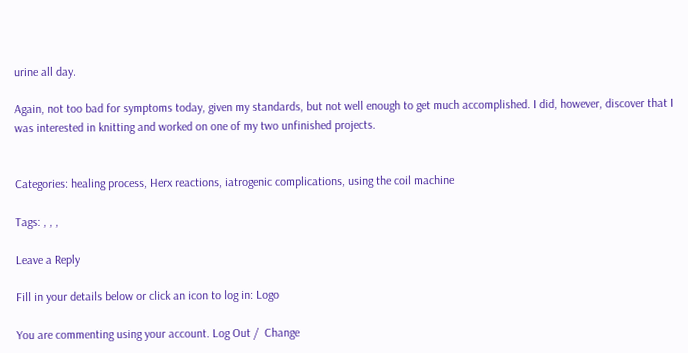urine all day.

Again, not too bad for symptoms today, given my standards, but not well enough to get much accomplished. I did, however, discover that I was interested in knitting and worked on one of my two unfinished projects.


Categories: healing process, Herx reactions, iatrogenic complications, using the coil machine

Tags: , , ,

Leave a Reply

Fill in your details below or click an icon to log in: Logo

You are commenting using your account. Log Out /  Change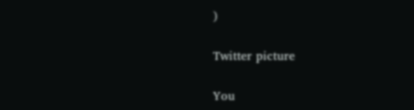)

Twitter picture

You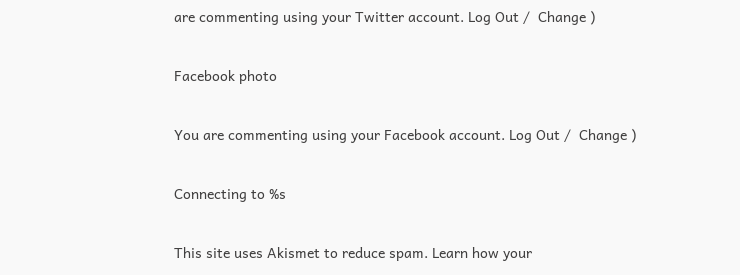are commenting using your Twitter account. Log Out /  Change )

Facebook photo

You are commenting using your Facebook account. Log Out /  Change )

Connecting to %s

This site uses Akismet to reduce spam. Learn how your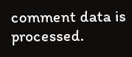comment data is processed.